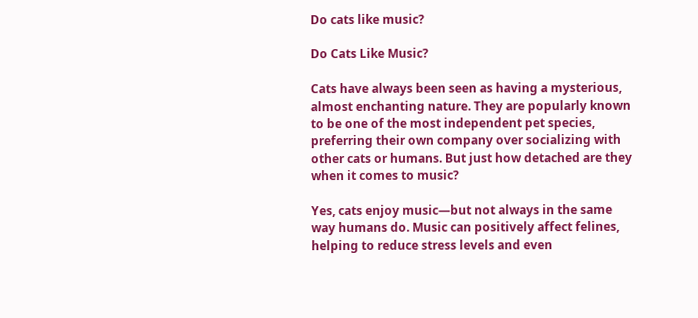Do cats like music?

Do Cats Like Music?

Cats have always been seen as having a mysterious, almost enchanting nature. They are popularly known to be one of the most independent pet species, preferring their own company over socializing with other cats or humans. But just how detached are they when it comes to music?

Yes, cats enjoy music—but not always in the same way humans do. Music can positively affect felines, helping to reduce stress levels and even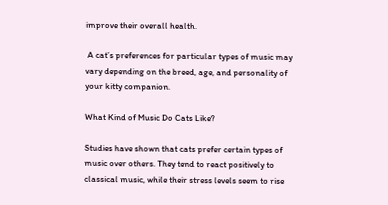improve their overall health.

 A cat’s preferences for particular types of music may vary depending on the breed, age, and personality of your kitty companion.

What Kind of Music Do Cats Like?

Studies have shown that cats prefer certain types of music over others. They tend to react positively to classical music, while their stress levels seem to rise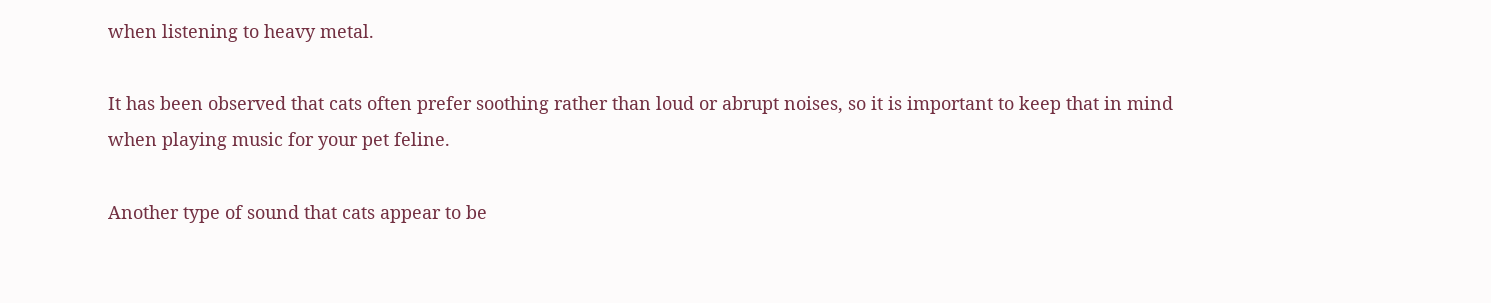when listening to heavy metal.

It has been observed that cats often prefer soothing rather than loud or abrupt noises, so it is important to keep that in mind when playing music for your pet feline.

Another type of sound that cats appear to be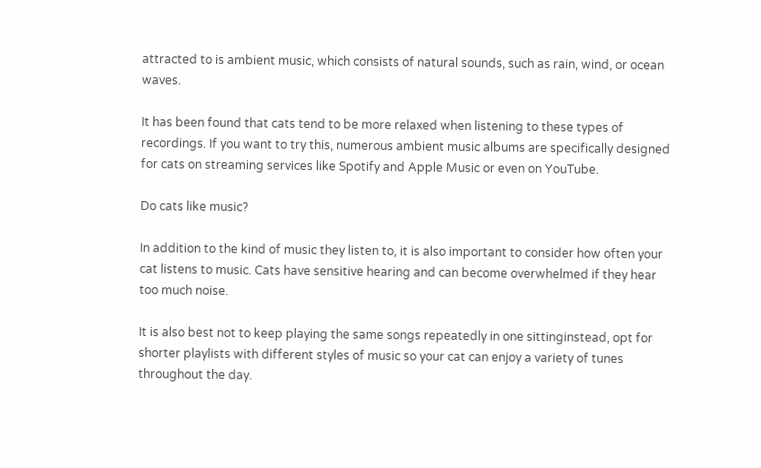attracted to is ambient music, which consists of natural sounds, such as rain, wind, or ocean waves.

It has been found that cats tend to be more relaxed when listening to these types of recordings. If you want to try this, numerous ambient music albums are specifically designed for cats on streaming services like Spotify and Apple Music or even on YouTube.

Do cats like music?

In addition to the kind of music they listen to, it is also important to consider how often your cat listens to music. Cats have sensitive hearing and can become overwhelmed if they hear too much noise.

It is also best not to keep playing the same songs repeatedly in one sittinginstead, opt for shorter playlists with different styles of music so your cat can enjoy a variety of tunes throughout the day.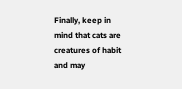Finally, keep in mind that cats are creatures of habit and may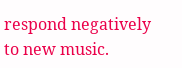respond negatively to new music.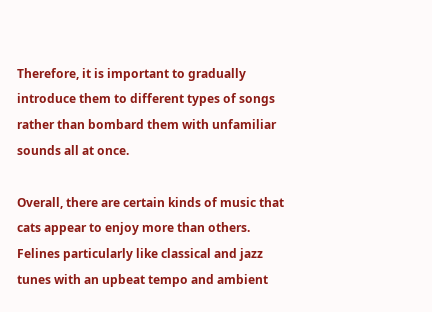Therefore, it is important to gradually introduce them to different types of songs rather than bombard them with unfamiliar sounds all at once.

Overall, there are certain kinds of music that cats appear to enjoy more than others. Felines particularly like classical and jazz tunes with an upbeat tempo and ambient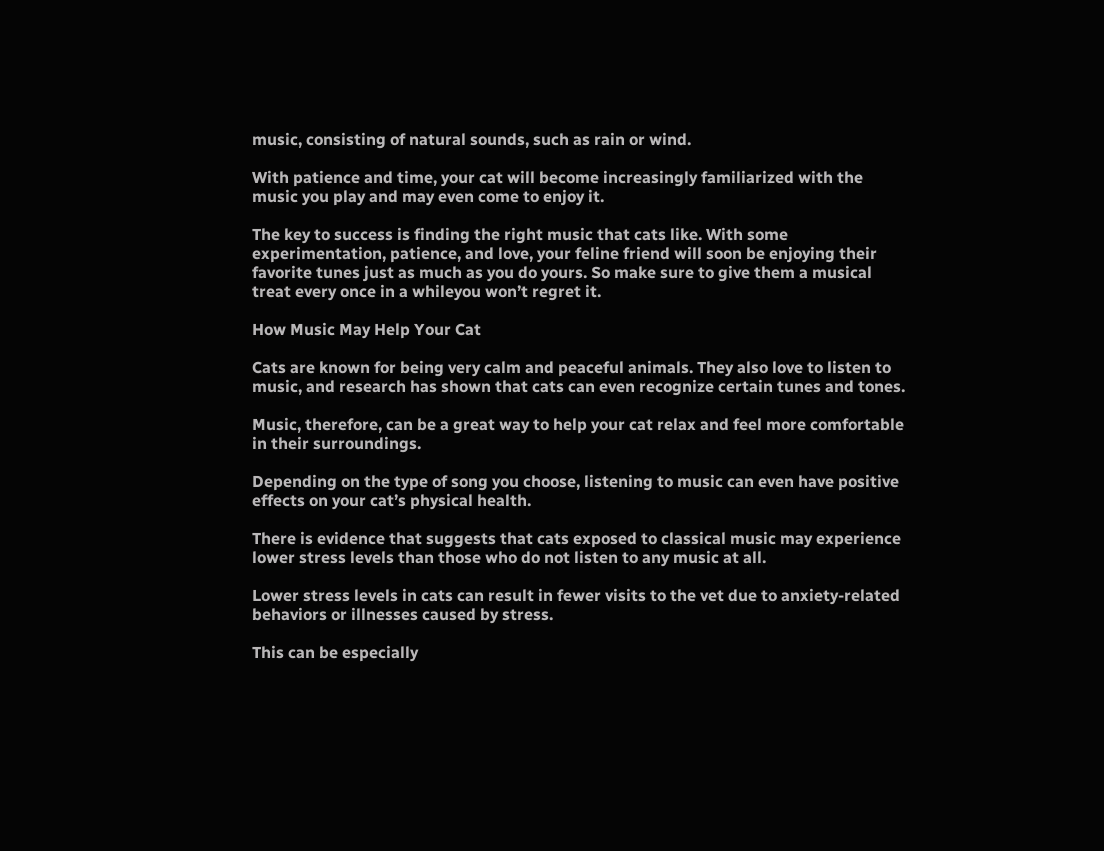music, consisting of natural sounds, such as rain or wind.

With patience and time, your cat will become increasingly familiarized with the music you play and may even come to enjoy it.

The key to success is finding the right music that cats like. With some experimentation, patience, and love, your feline friend will soon be enjoying their favorite tunes just as much as you do yours. So make sure to give them a musical treat every once in a whileyou won’t regret it.

How Music May Help Your Cat

Cats are known for being very calm and peaceful animals. They also love to listen to music, and research has shown that cats can even recognize certain tunes and tones.

Music, therefore, can be a great way to help your cat relax and feel more comfortable in their surroundings.

Depending on the type of song you choose, listening to music can even have positive effects on your cat’s physical health.

There is evidence that suggests that cats exposed to classical music may experience lower stress levels than those who do not listen to any music at all.

Lower stress levels in cats can result in fewer visits to the vet due to anxiety-related behaviors or illnesses caused by stress.

This can be especially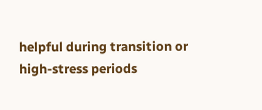helpful during transition or high-stress periods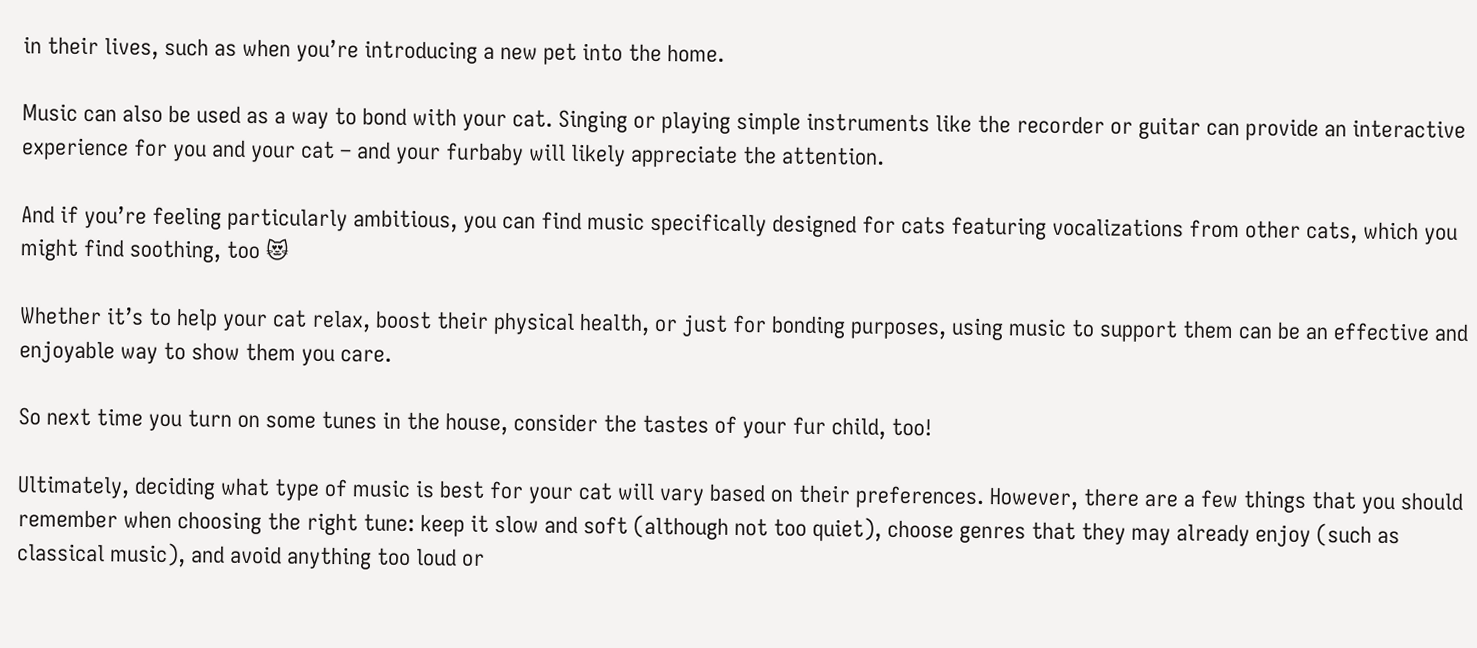in their lives, such as when you’re introducing a new pet into the home.

Music can also be used as a way to bond with your cat. Singing or playing simple instruments like the recorder or guitar can provide an interactive experience for you and your cat – and your furbaby will likely appreciate the attention.

And if you’re feeling particularly ambitious, you can find music specifically designed for cats featuring vocalizations from other cats, which you might find soothing, too 😻

Whether it’s to help your cat relax, boost their physical health, or just for bonding purposes, using music to support them can be an effective and enjoyable way to show them you care.

So next time you turn on some tunes in the house, consider the tastes of your fur child, too!

Ultimately, deciding what type of music is best for your cat will vary based on their preferences. However, there are a few things that you should remember when choosing the right tune: keep it slow and soft (although not too quiet), choose genres that they may already enjoy (such as classical music), and avoid anything too loud or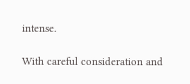intense.

With careful consideration and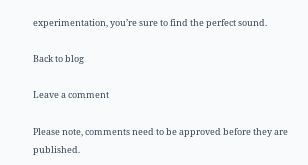experimentation, you’re sure to find the perfect sound.

Back to blog

Leave a comment

Please note, comments need to be approved before they are published.